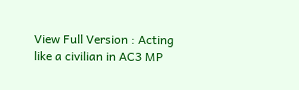View Full Version : Acting like a civilian in AC3 MP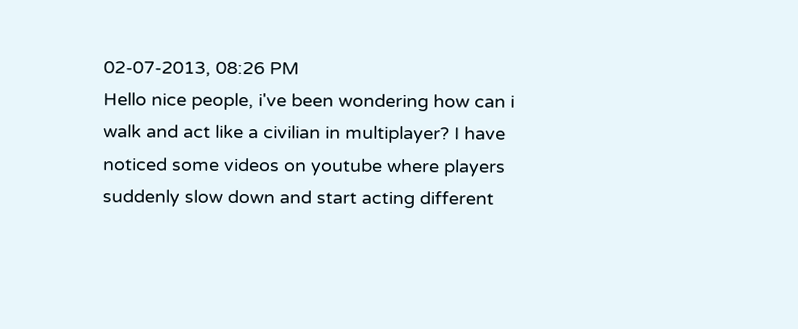02-07-2013, 08:26 PM
Hello nice people, i've been wondering how can i walk and act like a civilian in multiplayer? I have noticed some videos on youtube where players suddenly slow down and start acting different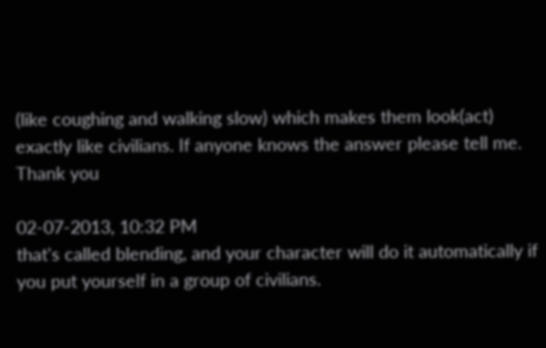(like coughing and walking slow) which makes them look(act) exactly like civilians. If anyone knows the answer please tell me. Thank you

02-07-2013, 10:32 PM
that's called blending, and your character will do it automatically if you put yourself in a group of civilians.